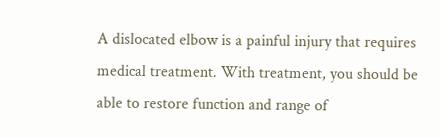A dislocated elbow is a painful injury that requires medical treatment. With treatment, you should be able to restore function and range of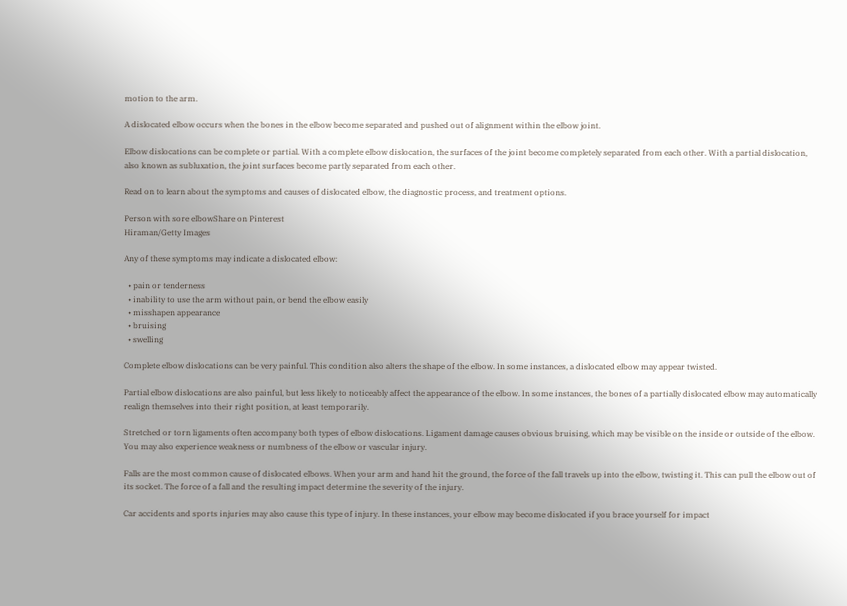motion to the arm.

A dislocated elbow occurs when the bones in the elbow become separated and pushed out of alignment within the elbow joint.

Elbow dislocations can be complete or partial. With a complete elbow dislocation, the surfaces of the joint become completely separated from each other. With a partial dislocation, also known as subluxation, the joint surfaces become partly separated from each other.

Read on to learn about the symptoms and causes of dislocated elbow, the diagnostic process, and treatment options.

Person with sore elbowShare on Pinterest
Hiraman/Getty Images

Any of these symptoms may indicate a dislocated elbow:

  • pain or tenderness
  • inability to use the arm without pain, or bend the elbow easily
  • misshapen appearance
  • bruising
  • swelling

Complete elbow dislocations can be very painful. This condition also alters the shape of the elbow. In some instances, a dislocated elbow may appear twisted.

Partial elbow dislocations are also painful, but less likely to noticeably affect the appearance of the elbow. In some instances, the bones of a partially dislocated elbow may automatically realign themselves into their right position, at least temporarily.

Stretched or torn ligaments often accompany both types of elbow dislocations. Ligament damage causes obvious bruising, which may be visible on the inside or outside of the elbow. You may also experience weakness or numbness of the elbow or vascular injury.

Falls are the most common cause of dislocated elbows. When your arm and hand hit the ground, the force of the fall travels up into the elbow, twisting it. This can pull the elbow out of its socket. The force of a fall and the resulting impact determine the severity of the injury.

Car accidents and sports injuries may also cause this type of injury. In these instances, your elbow may become dislocated if you brace yourself for impact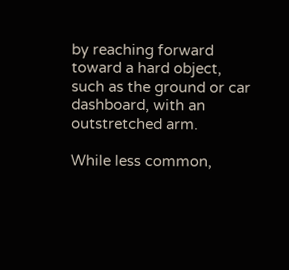by reaching forward toward a hard object, such as the ground or car dashboard, with an outstretched arm.

While less common,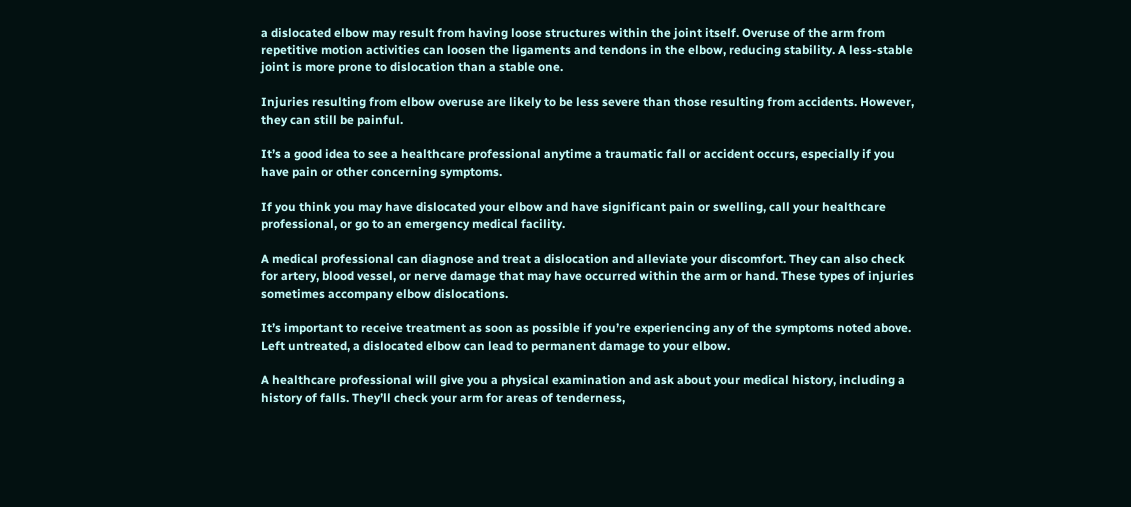a dislocated elbow may result from having loose structures within the joint itself. Overuse of the arm from repetitive motion activities can loosen the ligaments and tendons in the elbow, reducing stability. A less-stable joint is more prone to dislocation than a stable one.

Injuries resulting from elbow overuse are likely to be less severe than those resulting from accidents. However, they can still be painful.

It’s a good idea to see a healthcare professional anytime a traumatic fall or accident occurs, especially if you have pain or other concerning symptoms.

If you think you may have dislocated your elbow and have significant pain or swelling, call your healthcare professional, or go to an emergency medical facility.

A medical professional can diagnose and treat a dislocation and alleviate your discomfort. They can also check for artery, blood vessel, or nerve damage that may have occurred within the arm or hand. These types of injuries sometimes accompany elbow dislocations.

It’s important to receive treatment as soon as possible if you’re experiencing any of the symptoms noted above. Left untreated, a dislocated elbow can lead to permanent damage to your elbow.

A healthcare professional will give you a physical examination and ask about your medical history, including a history of falls. They’ll check your arm for areas of tenderness,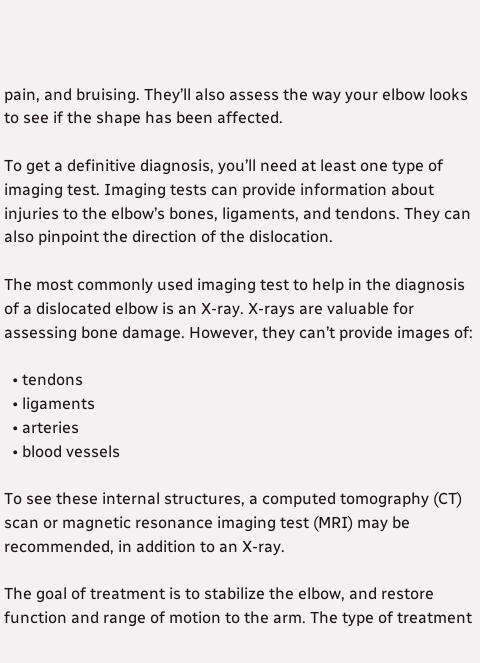pain, and bruising. They’ll also assess the way your elbow looks to see if the shape has been affected.

To get a definitive diagnosis, you’ll need at least one type of imaging test. Imaging tests can provide information about injuries to the elbow’s bones, ligaments, and tendons. They can also pinpoint the direction of the dislocation.

The most commonly used imaging test to help in the diagnosis of a dislocated elbow is an X-ray. X-rays are valuable for assessing bone damage. However, they can’t provide images of:

  • tendons
  • ligaments
  • arteries
  • blood vessels

To see these internal structures, a computed tomography (CT) scan or magnetic resonance imaging test (MRI) may be recommended, in addition to an X-ray.

The goal of treatment is to stabilize the elbow, and restore function and range of motion to the arm. The type of treatment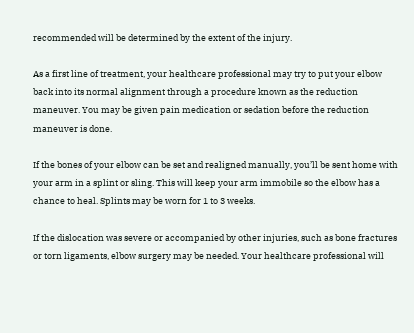recommended will be determined by the extent of the injury.

As a first line of treatment, your healthcare professional may try to put your elbow back into its normal alignment through a procedure known as the reduction maneuver. You may be given pain medication or sedation before the reduction maneuver is done.

If the bones of your elbow can be set and realigned manually, you’ll be sent home with your arm in a splint or sling. This will keep your arm immobile so the elbow has a chance to heal. Splints may be worn for 1 to 3 weeks.

If the dislocation was severe or accompanied by other injuries, such as bone fractures or torn ligaments, elbow surgery may be needed. Your healthcare professional will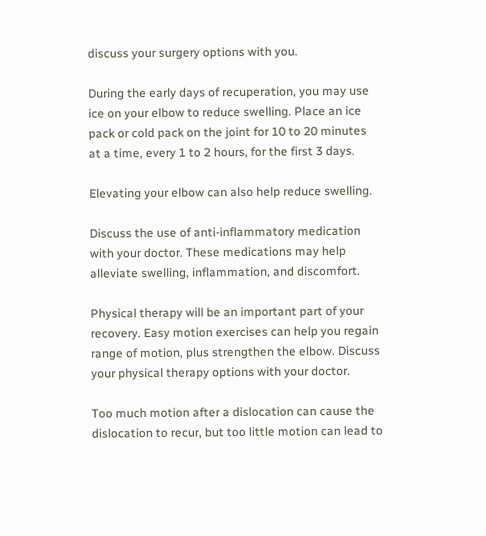discuss your surgery options with you.

During the early days of recuperation, you may use ice on your elbow to reduce swelling. Place an ice pack or cold pack on the joint for 10 to 20 minutes at a time, every 1 to 2 hours, for the first 3 days.

Elevating your elbow can also help reduce swelling.

Discuss the use of anti-inflammatory medication with your doctor. These medications may help alleviate swelling, inflammation, and discomfort.

Physical therapy will be an important part of your recovery. Easy motion exercises can help you regain range of motion, plus strengthen the elbow. Discuss your physical therapy options with your doctor.

Too much motion after a dislocation can cause the dislocation to recur, but too little motion can lead to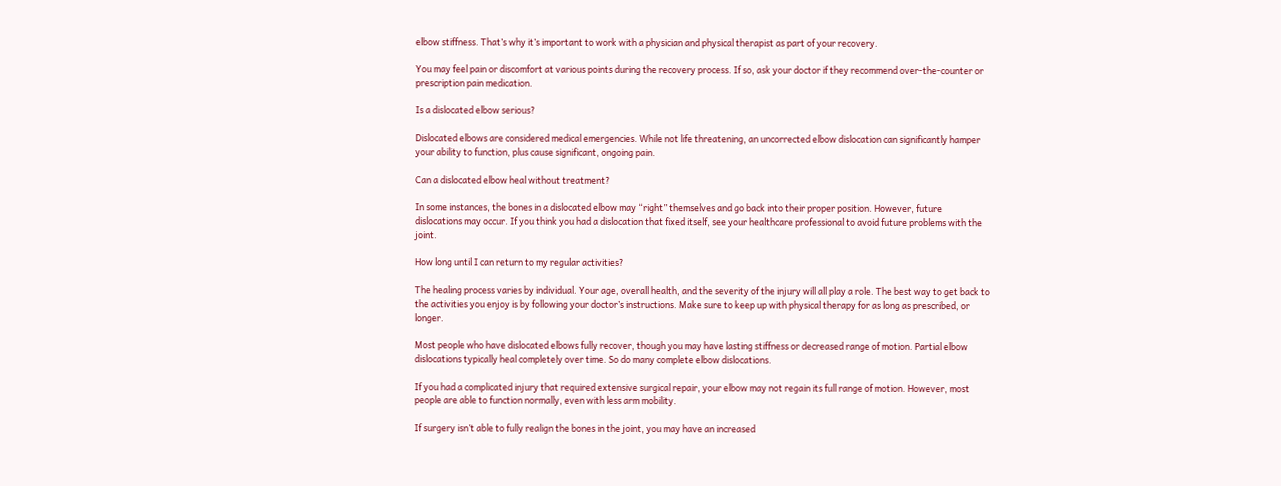elbow stiffness. That’s why it’s important to work with a physician and physical therapist as part of your recovery.

You may feel pain or discomfort at various points during the recovery process. If so, ask your doctor if they recommend over-the-counter or prescription pain medication.

Is a dislocated elbow serious?

Dislocated elbows are considered medical emergencies. While not life threatening, an uncorrected elbow dislocation can significantly hamper your ability to function, plus cause significant, ongoing pain.

Can a dislocated elbow heal without treatment?

In some instances, the bones in a dislocated elbow may “right” themselves and go back into their proper position. However, future dislocations may occur. If you think you had a dislocation that fixed itself, see your healthcare professional to avoid future problems with the joint.

How long until I can return to my regular activities?

The healing process varies by individual. Your age, overall health, and the severity of the injury will all play a role. The best way to get back to the activities you enjoy is by following your doctor’s instructions. Make sure to keep up with physical therapy for as long as prescribed, or longer.

Most people who have dislocated elbows fully recover, though you may have lasting stiffness or decreased range of motion. Partial elbow dislocations typically heal completely over time. So do many complete elbow dislocations.

If you had a complicated injury that required extensive surgical repair, your elbow may not regain its full range of motion. However, most people are able to function normally, even with less arm mobility.

If surgery isn’t able to fully realign the bones in the joint, you may have an increased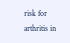risk for arthritis in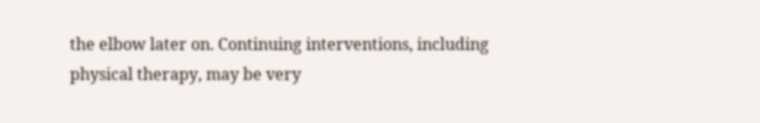the elbow later on. Continuing interventions, including physical therapy, may be very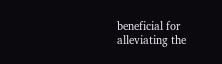beneficial for alleviating the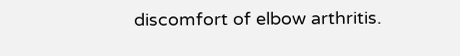discomfort of elbow arthritis.